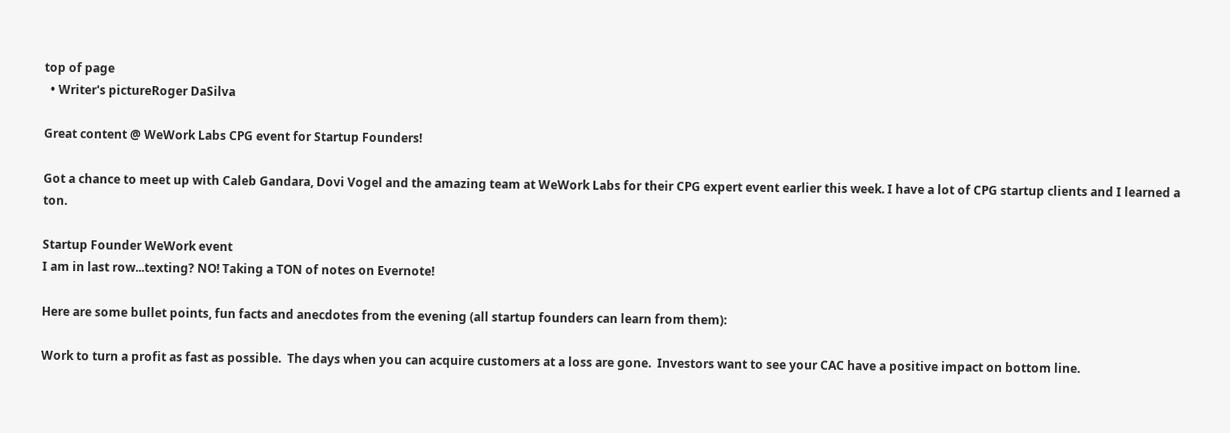top of page
  • Writer's pictureRoger DaSilva

Great content @ WeWork Labs CPG event for Startup Founders!

Got a chance to meet up with Caleb Gandara, Dovi Vogel and the amazing team at WeWork Labs for their CPG expert event earlier this week. I have a lot of CPG startup clients and I learned a ton.

Startup Founder WeWork event
I am in last row...texting? NO! Taking a TON of notes on Evernote!

Here are some bullet points, fun facts and anecdotes from the evening (all startup founders can learn from them):

Work to turn a profit as fast as possible.  The days when you can acquire customers at a loss are gone.  Investors want to see your CAC have a positive impact on bottom line.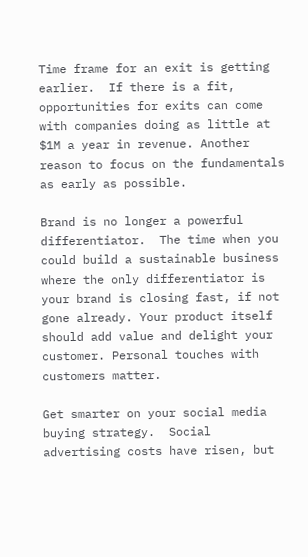Time frame for an exit is getting earlier.  If there is a fit, opportunities for exits can come with companies doing as little at $1M a year in revenue. Another reason to focus on the fundamentals as early as possible.

Brand is no longer a powerful differentiator.  The time when you could build a sustainable business where the only differentiator is your brand is closing fast, if not gone already. Your product itself should add value and delight your customer. Personal touches with customers matter.

Get smarter on your social media buying strategy.  Social advertising costs have risen, but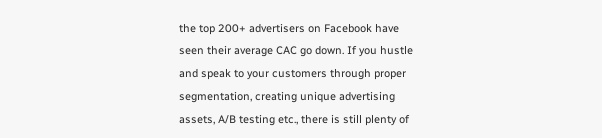the top 200+ advertisers on Facebook have seen their average CAC go down. If you hustle and speak to your customers through proper segmentation, creating unique advertising assets, A/B testing etc., there is still plenty of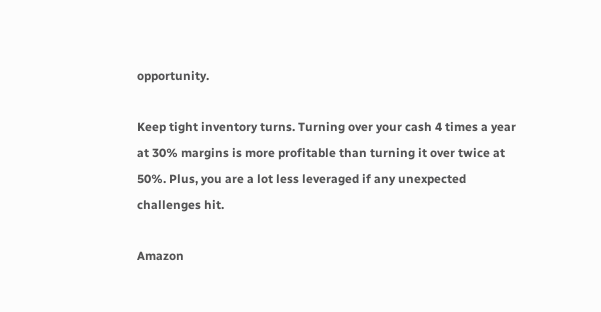opportunity.

Keep tight inventory turns. Turning over your cash 4 times a year at 30% margins is more profitable than turning it over twice at 50%. Plus, you are a lot less leveraged if any unexpected challenges hit.

Amazon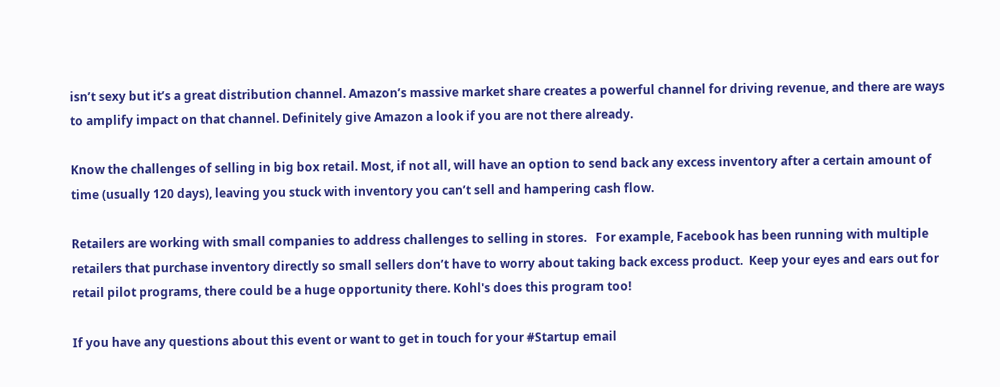isn’t sexy but it’s a great distribution channel. Amazon’s massive market share creates a powerful channel for driving revenue, and there are ways to amplify impact on that channel. Definitely give Amazon a look if you are not there already.

Know the challenges of selling in big box retail. Most, if not all, will have an option to send back any excess inventory after a certain amount of time (usually 120 days), leaving you stuck with inventory you can’t sell and hampering cash flow.

Retailers are working with small companies to address challenges to selling in stores.   For example, Facebook has been running with multiple retailers that purchase inventory directly so small sellers don’t have to worry about taking back excess product.  Keep your eyes and ears out for retail pilot programs, there could be a huge opportunity there. Kohl's does this program too!

If you have any questions about this event or want to get in touch for your #Startup email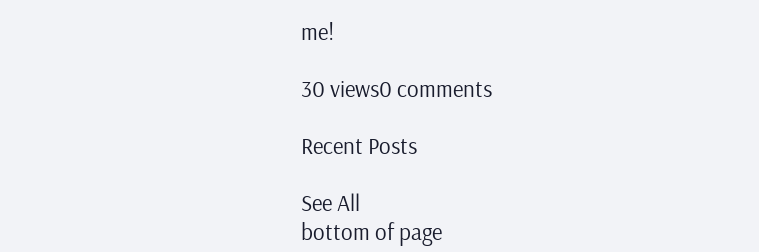me!

30 views0 comments

Recent Posts

See All
bottom of page